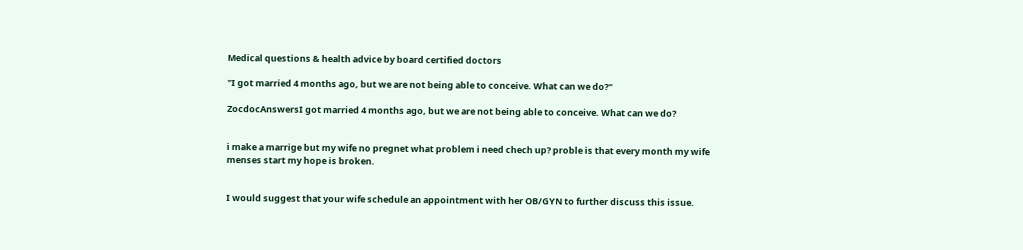Medical questions & health advice by board certified doctors

"I got married 4 months ago, but we are not being able to conceive. What can we do?"

ZocdocAnswersI got married 4 months ago, but we are not being able to conceive. What can we do?


i make a marrige but my wife no pregnet what problem i need chech up? proble is that every month my wife menses start my hope is broken.


I would suggest that your wife schedule an appointment with her OB/GYN to further discuss this issue.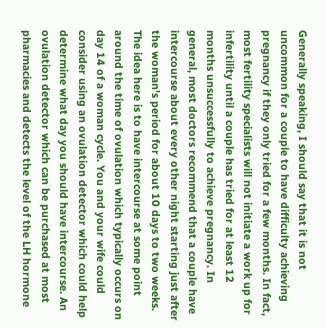Generally speaking, I should say that it is not uncommon for a couple to have difficulty achieving pregnancy if they only tried for a few months. In fact, most fertility specialists will not initiate a work up for infertility until a couple has tried for at least 12 months unsuccessfully to achieve pregnancy. In general, most doctors recommend that a couple have intercourse about every other night starting just after the woman's period for about 10 days to two weeks. The idea here is to have intercourse at some point around the time of ovulation which typically occurs on day 14 of a woman cycle. You and your wife could consider using an ovulation detector which could help determine what day you should have intercourse. An ovulation detector which can be purchased at most pharmacies and detects the level of the LH hormone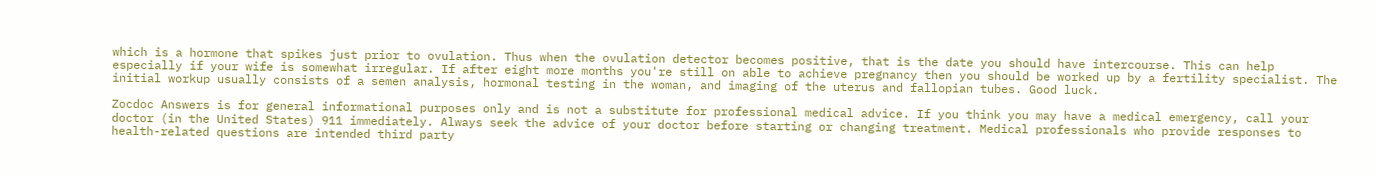which is a hormone that spikes just prior to ovulation. Thus when the ovulation detector becomes positive, that is the date you should have intercourse. This can help especially if your wife is somewhat irregular. If after eight more months you're still on able to achieve pregnancy then you should be worked up by a fertility specialist. The initial workup usually consists of a semen analysis, hormonal testing in the woman, and imaging of the uterus and fallopian tubes. Good luck.

Zocdoc Answers is for general informational purposes only and is not a substitute for professional medical advice. If you think you may have a medical emergency, call your doctor (in the United States) 911 immediately. Always seek the advice of your doctor before starting or changing treatment. Medical professionals who provide responses to health-related questions are intended third party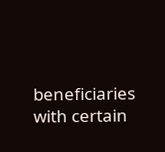beneficiaries with certain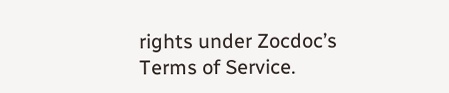rights under Zocdoc’s Terms of Service.